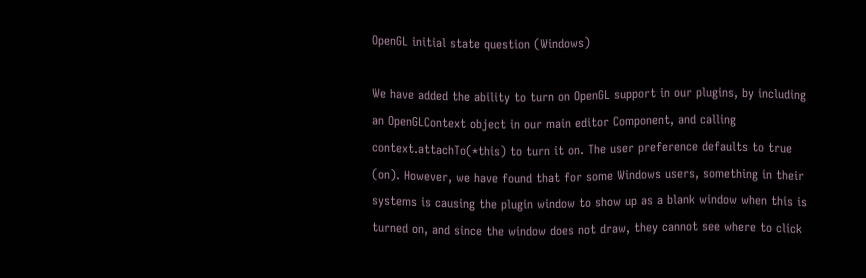OpenGL initial state question (Windows)

We have added the ability to turn on OpenGL support in our plugins, by including an OpenGLContext object in our main editor Component, and calling context.attachTo(*this) to turn it on. The user preference defaults to true (on). However, we have found that for some Windows users, something in their systems is causing the plugin window to show up as a blank window when this is turned on, and since the window does not draw, they cannot see where to click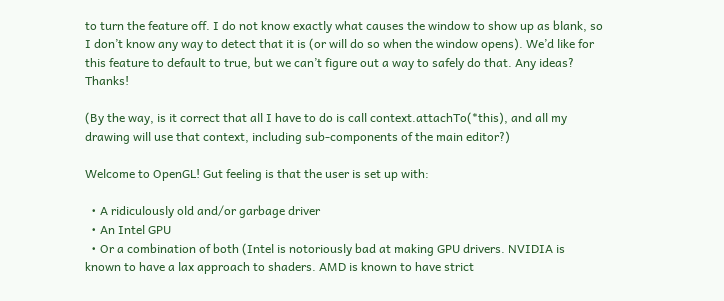to turn the feature off. I do not know exactly what causes the window to show up as blank, so I don’t know any way to detect that it is (or will do so when the window opens). We’d like for this feature to default to true, but we can’t figure out a way to safely do that. Any ideas? Thanks!

(By the way, is it correct that all I have to do is call context.attachTo(*this), and all my drawing will use that context, including sub-components of the main editor?)

Welcome to OpenGL! Gut feeling is that the user is set up with:

  • A ridiculously old and/or garbage driver
  • An Intel GPU
  • Or a combination of both (Intel is notoriously bad at making GPU drivers. NVIDIA is known to have a lax approach to shaders. AMD is known to have strict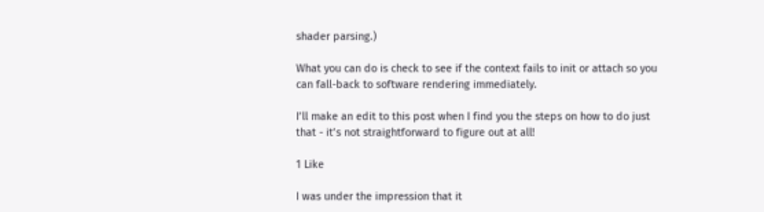shader parsing.)

What you can do is check to see if the context fails to init or attach so you can fall-back to software rendering immediately.

I’ll make an edit to this post when I find you the steps on how to do just that - it’s not straightforward to figure out at all!

1 Like

I was under the impression that it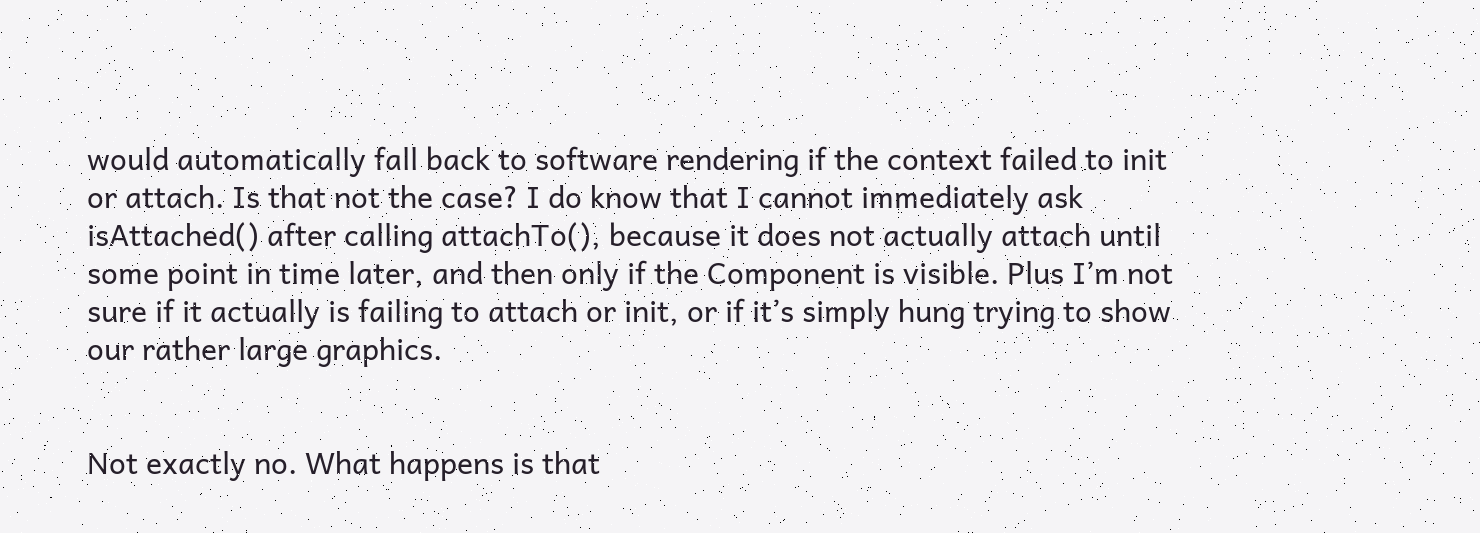would automatically fall back to software rendering if the context failed to init or attach. Is that not the case? I do know that I cannot immediately ask isAttached() after calling attachTo(), because it does not actually attach until some point in time later, and then only if the Component is visible. Plus I’m not sure if it actually is failing to attach or init, or if it’s simply hung trying to show our rather large graphics.


Not exactly no. What happens is that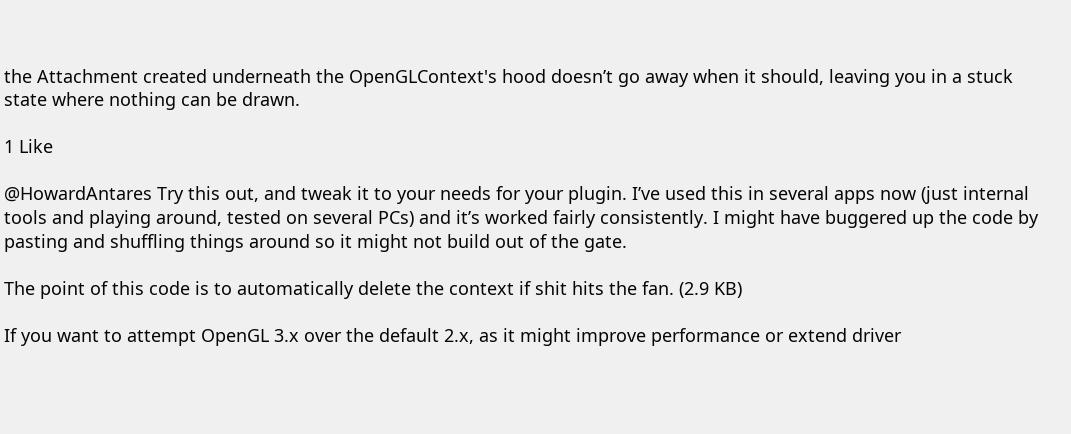the Attachment created underneath the OpenGLContext's hood doesn’t go away when it should, leaving you in a stuck state where nothing can be drawn.

1 Like

@HowardAntares Try this out, and tweak it to your needs for your plugin. I’ve used this in several apps now (just internal tools and playing around, tested on several PCs) and it’s worked fairly consistently. I might have buggered up the code by pasting and shuffling things around so it might not build out of the gate.

The point of this code is to automatically delete the context if shit hits the fan. (2.9 KB)

If you want to attempt OpenGL 3.x over the default 2.x, as it might improve performance or extend driver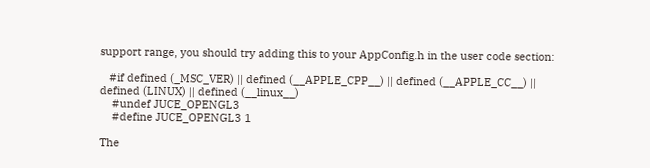support range, you should try adding this to your AppConfig.h in the user code section:

   #if defined (_MSC_VER) || defined (__APPLE_CPP__) || defined (__APPLE_CC__) || defined (LINUX) || defined (__linux__)
    #undef JUCE_OPENGL3
    #define JUCE_OPENGL3 1

The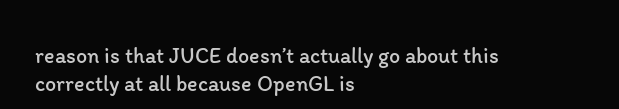reason is that JUCE doesn’t actually go about this correctly at all because OpenGL is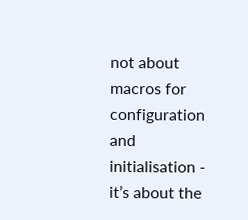not about macros for configuration and initialisation - it’s about the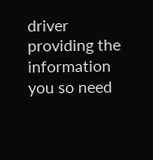driver providing the information you so need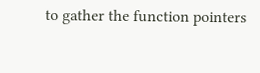to gather the function pointers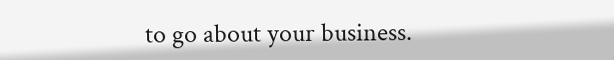to go about your business.